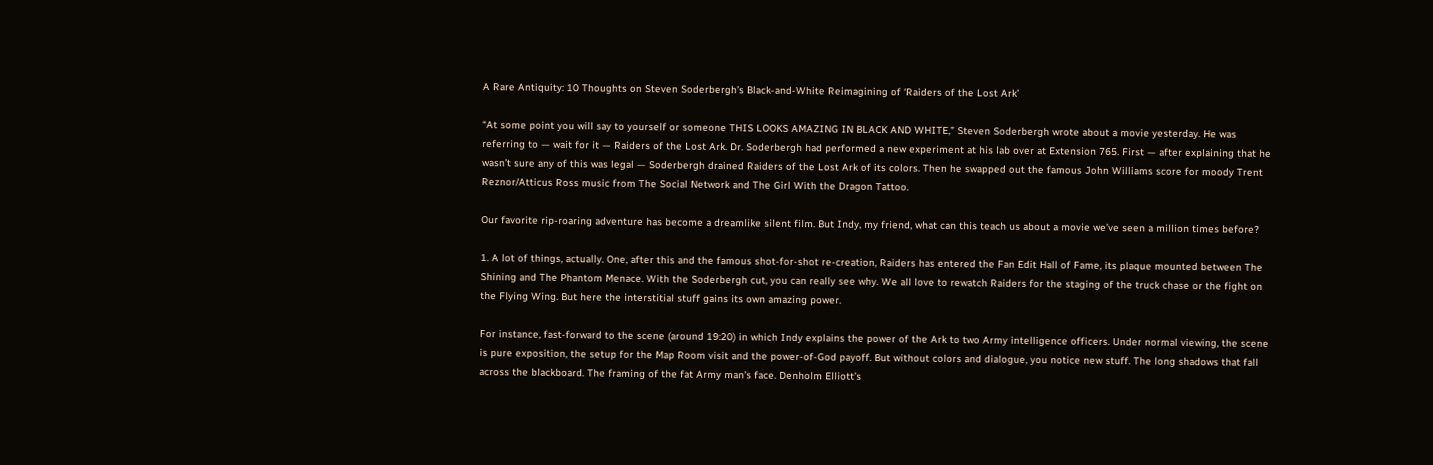A Rare Antiquity: 10 Thoughts on Steven Soderbergh’s Black-and-White Reimagining of ‘Raiders of the Lost Ark’

“At some point you will say to yourself or someone THIS LOOKS AMAZING IN BLACK AND WHITE,” Steven Soderbergh wrote about a movie yesterday. He was referring to — wait for it — Raiders of the Lost Ark. Dr. Soderbergh had performed a new experiment at his lab over at Extension 765. First — after explaining that he wasn’t sure any of this was legal — Soderbergh drained Raiders of the Lost Ark of its colors. Then he swapped out the famous John Williams score for moody Trent Reznor/Atticus Ross music from The Social Network and The Girl With the Dragon Tattoo.

Our favorite rip-roaring adventure has become a dreamlike silent film. But Indy, my friend, what can this teach us about a movie we’ve seen a million times before?

1. A lot of things, actually. One, after this and the famous shot-for-shot re-creation, Raiders has entered the Fan Edit Hall of Fame, its plaque mounted between The Shining and The Phantom Menace. With the Soderbergh cut, you can really see why. We all love to rewatch Raiders for the staging of the truck chase or the fight on the Flying Wing. But here the interstitial stuff gains its own amazing power.

For instance, fast-forward to the scene (around 19:20) in which Indy explains the power of the Ark to two Army intelligence officers. Under normal viewing, the scene is pure exposition, the setup for the Map Room visit and the power-of-God payoff. But without colors and dialogue, you notice new stuff. The long shadows that fall across the blackboard. The framing of the fat Army man’s face. Denholm Elliott’s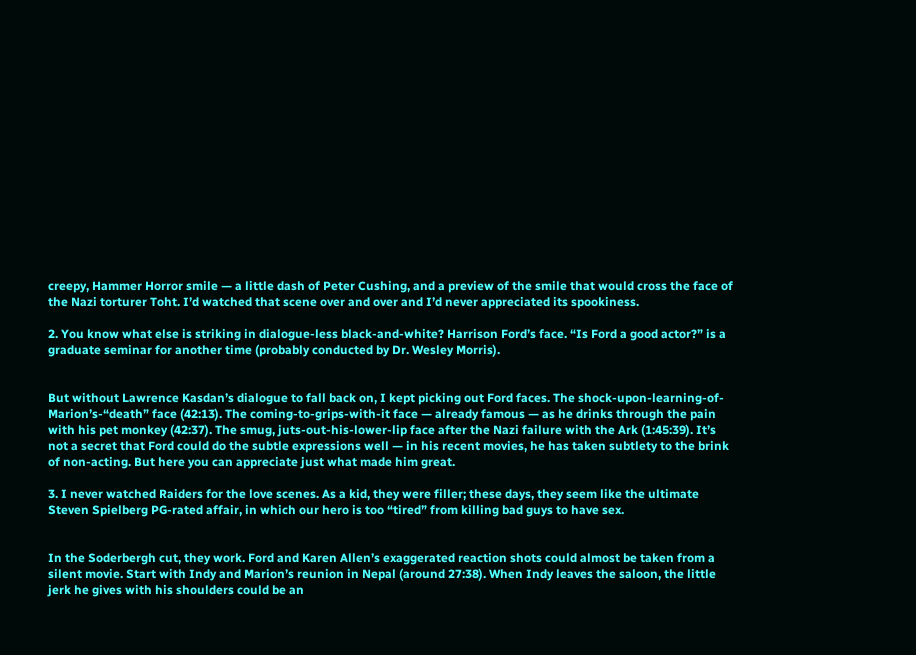creepy, Hammer Horror smile — a little dash of Peter Cushing, and a preview of the smile that would cross the face of the Nazi torturer Toht. I’d watched that scene over and over and I’d never appreciated its spookiness.

2. You know what else is striking in dialogue-less black-and-white? Harrison Ford’s face. “Is Ford a good actor?” is a graduate seminar for another time (probably conducted by Dr. Wesley Morris).


But without Lawrence Kasdan’s dialogue to fall back on, I kept picking out Ford faces. The shock-upon-learning-of-Marion’s-“death” face (42:13). The coming-to-grips-with-it face — already famous — as he drinks through the pain with his pet monkey (42:37). The smug, juts-out-his-lower-lip face after the Nazi failure with the Ark (1:45:39). It’s not a secret that Ford could do the subtle expressions well — in his recent movies, he has taken subtlety to the brink of non-acting. But here you can appreciate just what made him great.

3. I never watched Raiders for the love scenes. As a kid, they were filler; these days, they seem like the ultimate Steven Spielberg PG-rated affair, in which our hero is too “tired” from killing bad guys to have sex.


In the Soderbergh cut, they work. Ford and Karen Allen’s exaggerated reaction shots could almost be taken from a silent movie. Start with Indy and Marion’s reunion in Nepal (around 27:38). When Indy leaves the saloon, the little jerk he gives with his shoulders could be an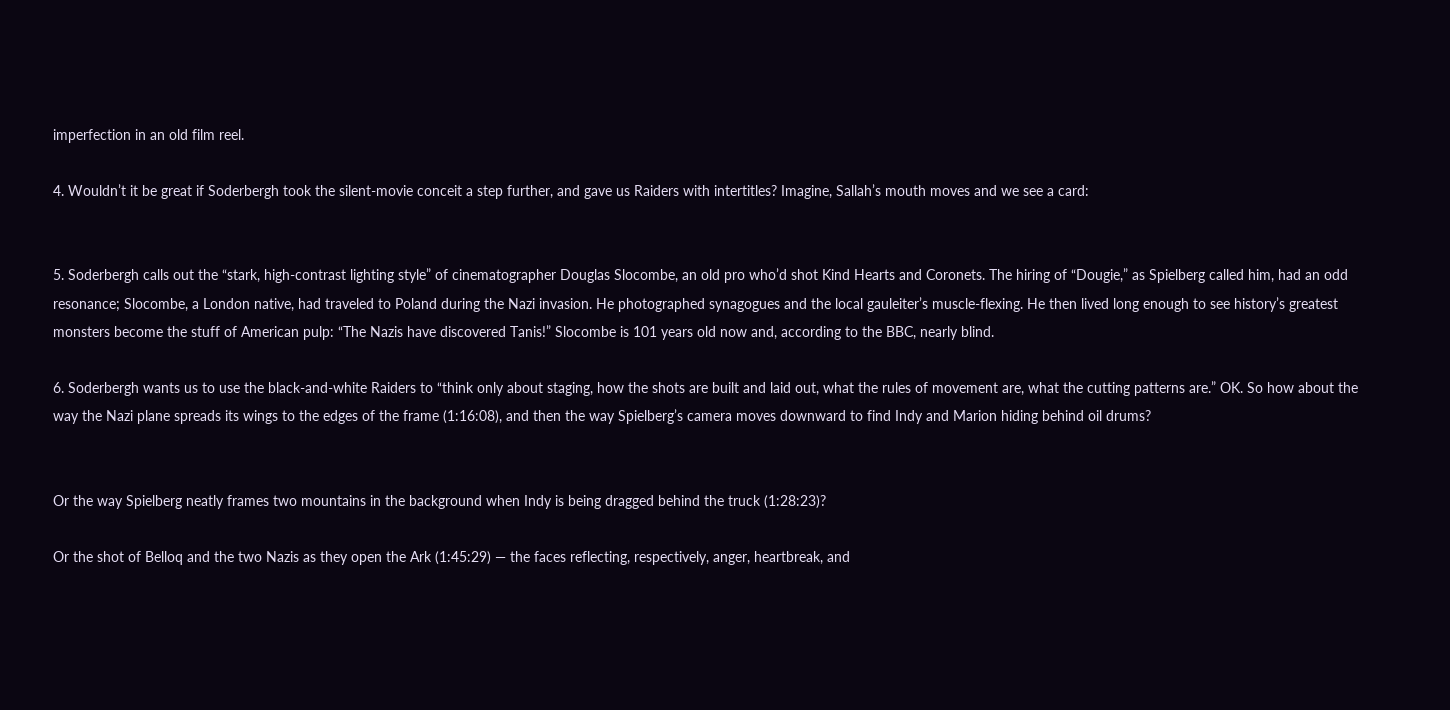imperfection in an old film reel.

4. Wouldn’t it be great if Soderbergh took the silent-movie conceit a step further, and gave us Raiders with intertitles? Imagine, Sallah’s mouth moves and we see a card:


5. Soderbergh calls out the “stark, high-contrast lighting style” of cinematographer Douglas Slocombe, an old pro who’d shot Kind Hearts and Coronets. The hiring of “Dougie,” as Spielberg called him, had an odd resonance; Slocombe, a London native, had traveled to Poland during the Nazi invasion. He photographed synagogues and the local gauleiter’s muscle-flexing. He then lived long enough to see history’s greatest monsters become the stuff of American pulp: “The Nazis have discovered Tanis!” Slocombe is 101 years old now and, according to the BBC, nearly blind.

6. Soderbergh wants us to use the black-and-white Raiders to “think only about staging, how the shots are built and laid out, what the rules of movement are, what the cutting patterns are.” OK. So how about the way the Nazi plane spreads its wings to the edges of the frame (1:16:08), and then the way Spielberg’s camera moves downward to find Indy and Marion hiding behind oil drums?


Or the way Spielberg neatly frames two mountains in the background when Indy is being dragged behind the truck (1:28:23)?

Or the shot of Belloq and the two Nazis as they open the Ark (1:45:29) — the faces reflecting, respectively, anger, heartbreak, and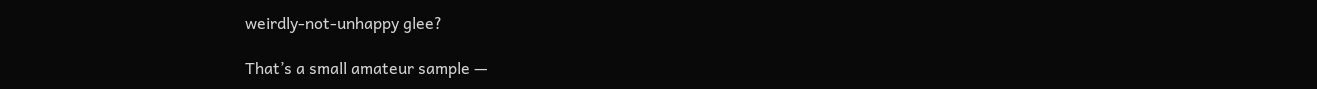weirdly-not-unhappy glee?

That’s a small amateur sample —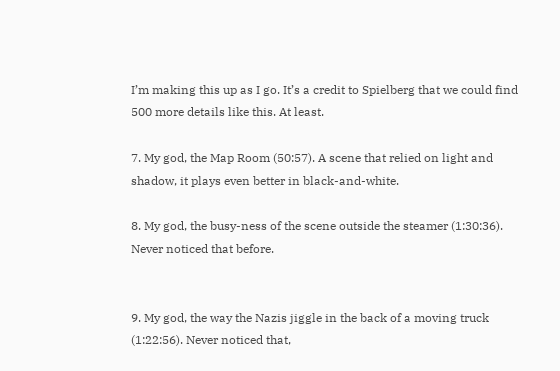I’m making this up as I go. It’s a credit to Spielberg that we could find 500 more details like this. At least.

7. My god, the Map Room (50:57). A scene that relied on light and shadow, it plays even better in black-and-white.

8. My god, the busy-ness of the scene outside the steamer (1:30:36). Never noticed that before.


9. My god, the way the Nazis jiggle in the back of a moving truck (1:22:56). Never noticed that,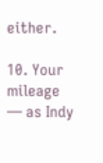either.

10. Your mileage — as Indy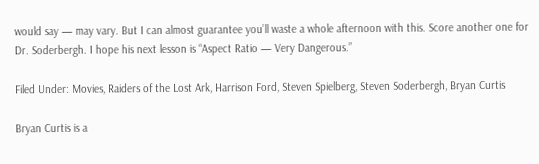would say — may vary. But I can almost guarantee you’ll waste a whole afternoon with this. Score another one for Dr. Soderbergh. I hope his next lesson is “Aspect Ratio — Very Dangerous.”

Filed Under: Movies, Raiders of the Lost Ark, Harrison Ford, Steven Spielberg, Steven Soderbergh, Bryan Curtis

Bryan Curtis is a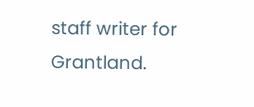staff writer for Grantland.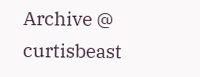Archive @ curtisbeast